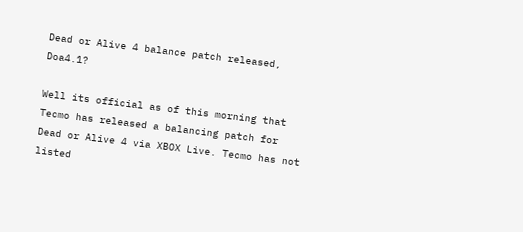Dead or Alive 4 balance patch released, Doa4.1?

Well its official as of this morning that Tecmo has released a balancing patch for Dead or Alive 4 via XBOX Live. Tecmo has not listed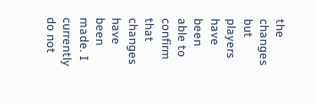the changes but players have been able to confirm that changes have been made. I currently do not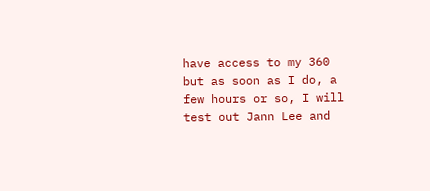have access to my 360 but as soon as I do, a few hours or so, I will test out Jann Lee and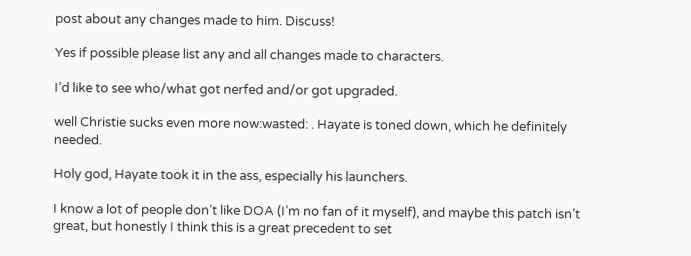post about any changes made to him. Discuss!

Yes if possible please list any and all changes made to characters.

I’d like to see who/what got nerfed and/or got upgraded.

well Christie sucks even more now:wasted: . Hayate is toned down, which he definitely needed.

Holy god, Hayate took it in the ass, especially his launchers.

I know a lot of people don’t like DOA (I’m no fan of it myself), and maybe this patch isn’t great, but honestly I think this is a great precedent to set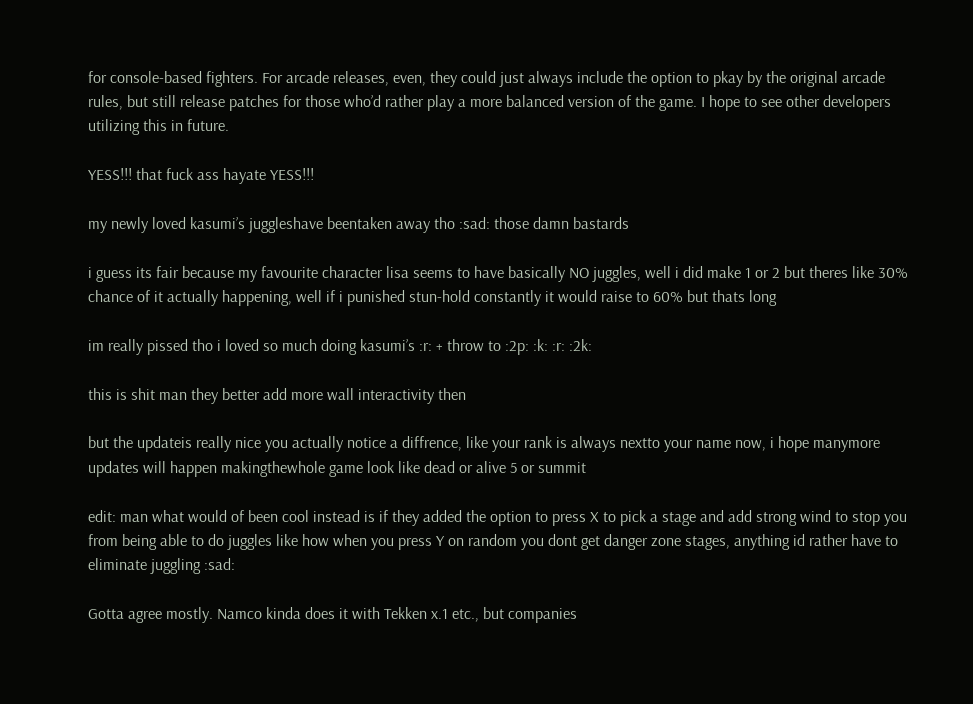for console-based fighters. For arcade releases, even, they could just always include the option to pkay by the original arcade rules, but still release patches for those who’d rather play a more balanced version of the game. I hope to see other developers utilizing this in future.

YESS!!! that fuck ass hayate YESS!!!

my newly loved kasumi’s juggleshave beentaken away tho :sad: those damn bastards

i guess its fair because my favourite character lisa seems to have basically NO juggles, well i did make 1 or 2 but theres like 30% chance of it actually happening, well if i punished stun-hold constantly it would raise to 60% but thats long

im really pissed tho i loved so much doing kasumi’s :r: + throw to :2p: :k: :r: :2k:

this is shit man they better add more wall interactivity then

but the updateis really nice you actually notice a diffrence, like your rank is always nextto your name now, i hope manymore updates will happen makingthewhole game look like dead or alive 5 or summit

edit: man what would of been cool instead is if they added the option to press X to pick a stage and add strong wind to stop you from being able to do juggles like how when you press Y on random you dont get danger zone stages, anything id rather have to eliminate juggling :sad:

Gotta agree mostly. Namco kinda does it with Tekken x.1 etc., but companies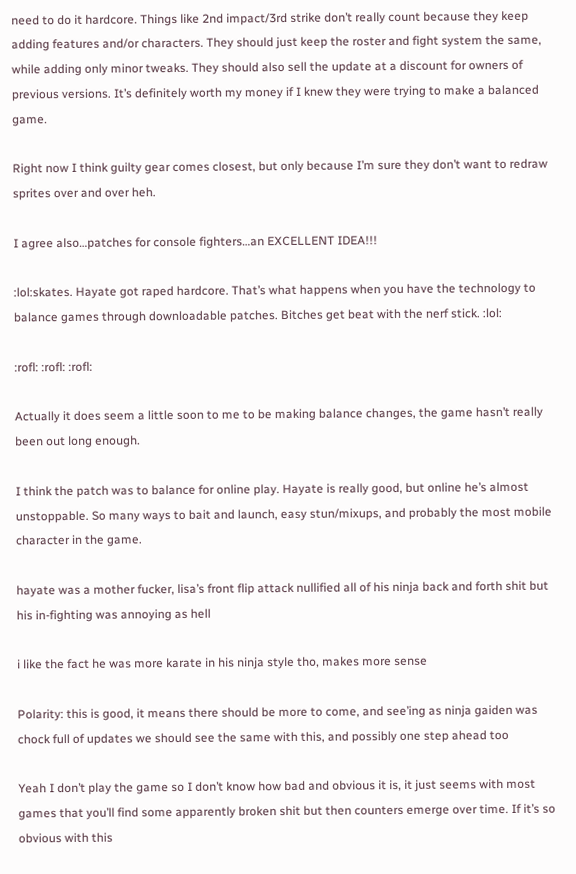need to do it hardcore. Things like 2nd impact/3rd strike don’t really count because they keep adding features and/or characters. They should just keep the roster and fight system the same, while adding only minor tweaks. They should also sell the update at a discount for owners of previous versions. It’s definitely worth my money if I knew they were trying to make a balanced game.

Right now I think guilty gear comes closest, but only because I’m sure they don’t want to redraw sprites over and over heh.

I agree also…patches for console fighters…an EXCELLENT IDEA!!!

:lol:skates. Hayate got raped hardcore. That’s what happens when you have the technology to balance games through downloadable patches. Bitches get beat with the nerf stick. :lol:

:rofl: :rofl: :rofl:

Actually it does seem a little soon to me to be making balance changes, the game hasn’t really been out long enough.

I think the patch was to balance for online play. Hayate is really good, but online he’s almost unstoppable. So many ways to bait and launch, easy stun/mixups, and probably the most mobile character in the game.

hayate was a mother fucker, lisa’s front flip attack nullified all of his ninja back and forth shit but his in-fighting was annoying as hell

i like the fact he was more karate in his ninja style tho, makes more sense

Polarity: this is good, it means there should be more to come, and see’ing as ninja gaiden was chock full of updates we should see the same with this, and possibly one step ahead too

Yeah I don’t play the game so I don’t know how bad and obvious it is, it just seems with most games that you’ll find some apparently broken shit but then counters emerge over time. If it’s so obvious with this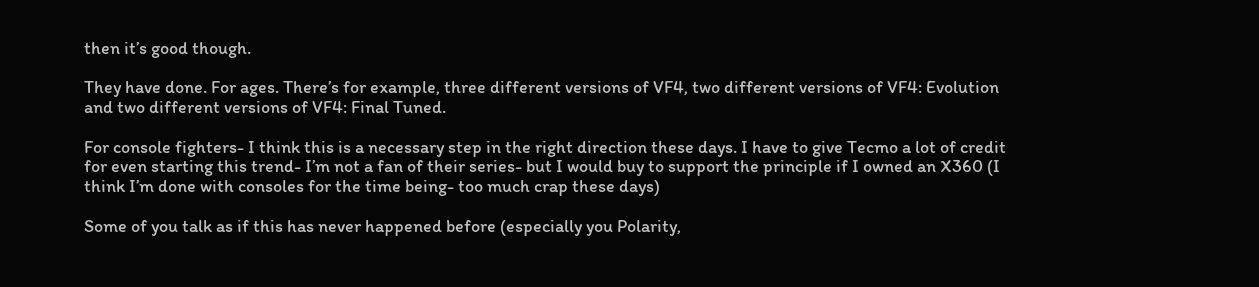then it’s good though.

They have done. For ages. There’s for example, three different versions of VF4, two different versions of VF4: Evolution and two different versions of VF4: Final Tuned.

For console fighters- I think this is a necessary step in the right direction these days. I have to give Tecmo a lot of credit for even starting this trend- I’m not a fan of their series- but I would buy to support the principle if I owned an X360 (I think I’m done with consoles for the time being- too much crap these days)

Some of you talk as if this has never happened before (especially you Polarity,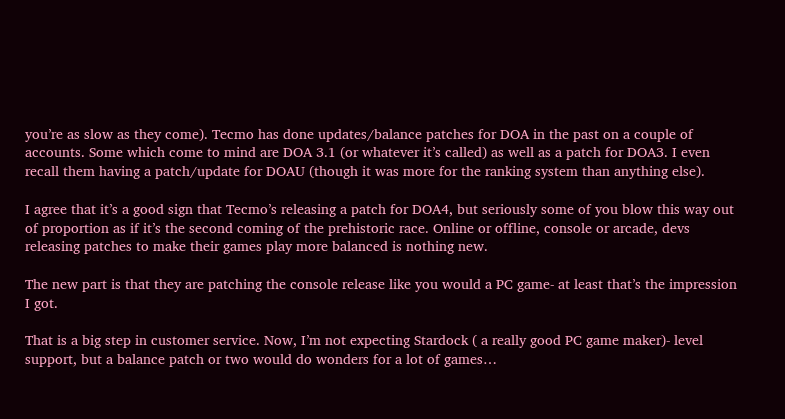you’re as slow as they come). Tecmo has done updates/balance patches for DOA in the past on a couple of accounts. Some which come to mind are DOA 3.1 (or whatever it’s called) as well as a patch for DOA3. I even recall them having a patch/update for DOAU (though it was more for the ranking system than anything else).

I agree that it’s a good sign that Tecmo’s releasing a patch for DOA4, but seriously some of you blow this way out of proportion as if it’s the second coming of the prehistoric race. Online or offline, console or arcade, devs releasing patches to make their games play more balanced is nothing new.

The new part is that they are patching the console release like you would a PC game- at least that’s the impression I got.

That is a big step in customer service. Now, I’m not expecting Stardock ( a really good PC game maker)- level support, but a balance patch or two would do wonders for a lot of games…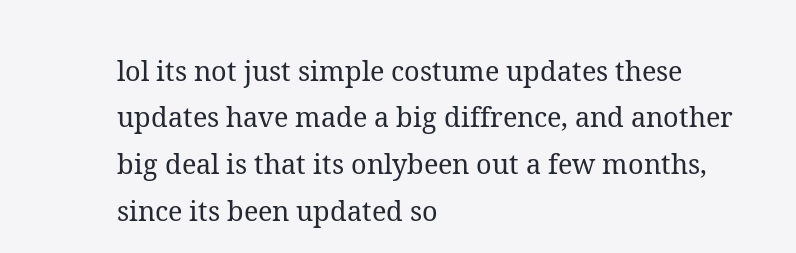lol its not just simple costume updates these updates have made a big diffrence, and another big deal is that its onlybeen out a few months, since its been updated so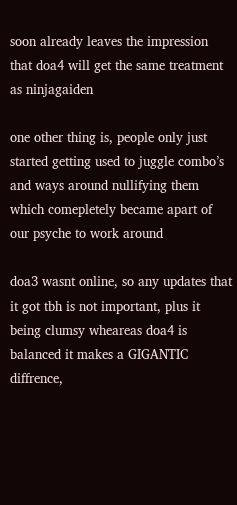soon already leaves the impression that doa4 will get the same treatment as ninjagaiden

one other thing is, people only just started getting used to juggle combo’s and ways around nullifying them which comepletely became apart of our psyche to work around

doa3 wasnt online, so any updates that it got tbh is not important, plus it being clumsy wheareas doa4 is balanced it makes a GIGANTIC diffrence,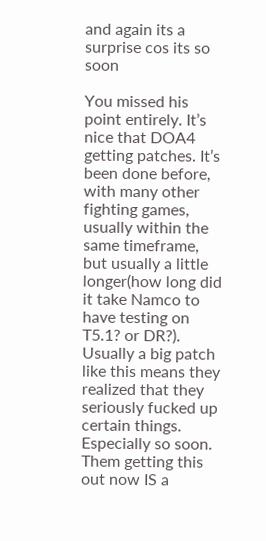and again its a surprise cos its so soon

You missed his point entirely. It’s nice that DOA4 getting patches. It’s been done before, with many other fighting games, usually within the same timeframe, but usually a little longer(how long did it take Namco to have testing on T5.1? or DR?). Usually a big patch like this means they realized that they seriously fucked up certain things. Especially so soon. Them getting this out now IS a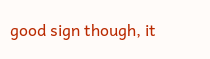good sign though, it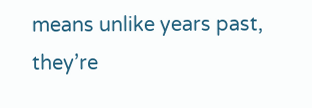means unlike years past, they’re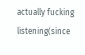actually fucking listening(since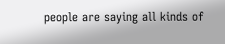people are saying all kinds of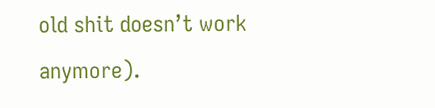old shit doesn’t work anymore).